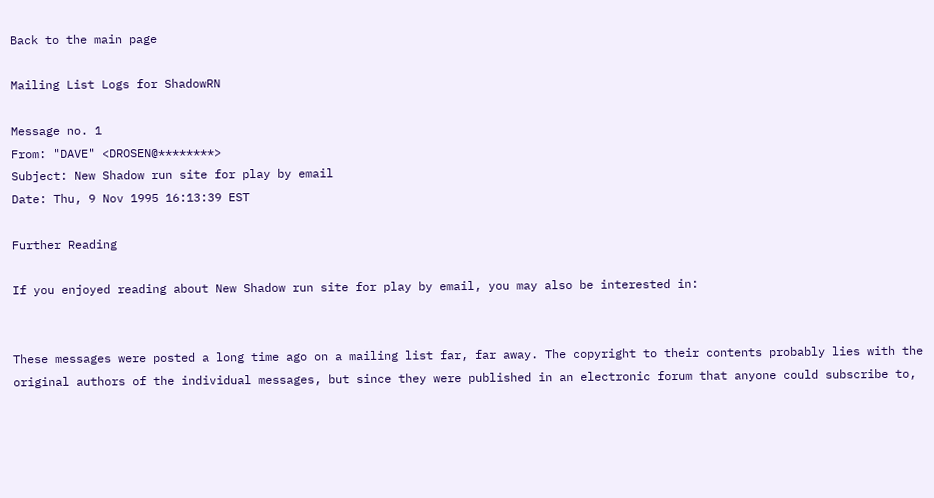Back to the main page

Mailing List Logs for ShadowRN

Message no. 1
From: "DAVE" <DROSEN@********>
Subject: New Shadow run site for play by email
Date: Thu, 9 Nov 1995 16:13:39 EST

Further Reading

If you enjoyed reading about New Shadow run site for play by email, you may also be interested in:


These messages were posted a long time ago on a mailing list far, far away. The copyright to their contents probably lies with the original authors of the individual messages, but since they were published in an electronic forum that anyone could subscribe to,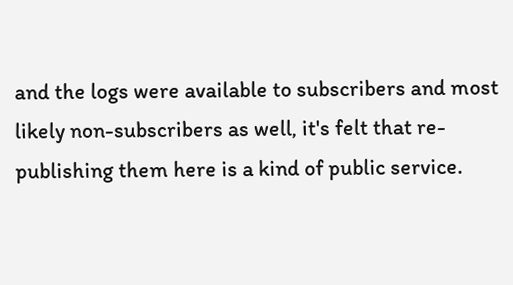and the logs were available to subscribers and most likely non-subscribers as well, it's felt that re-publishing them here is a kind of public service.